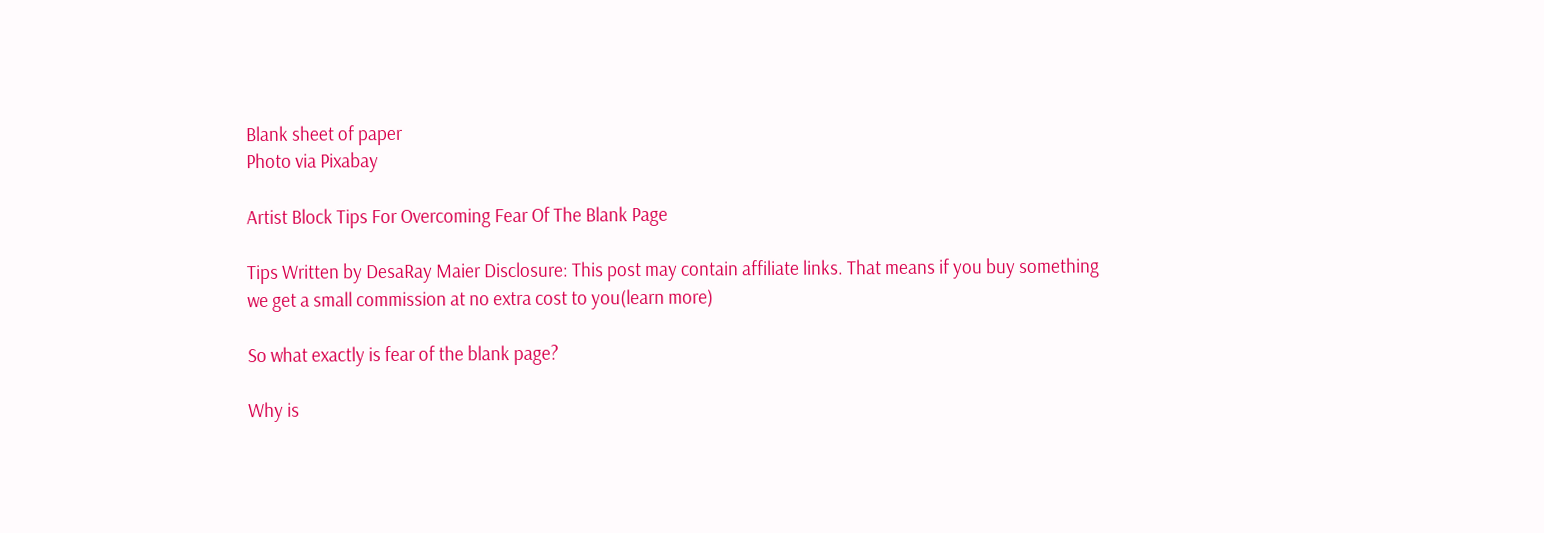Blank sheet of paper
Photo via Pixabay

Artist Block Tips For Overcoming Fear Of The Blank Page

Tips Written by DesaRay Maier Disclosure: This post may contain affiliate links. That means if you buy something we get a small commission at no extra cost to you(learn more)

So what exactly is fear of the blank page?

Why is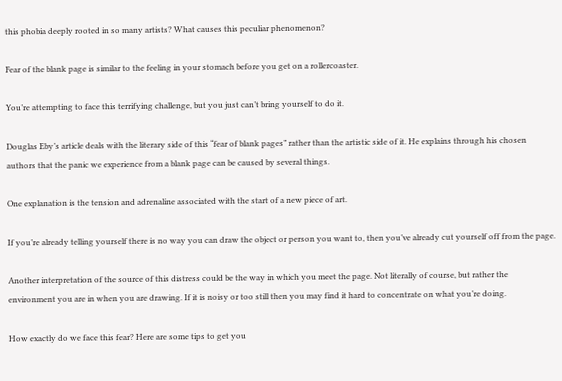this phobia deeply rooted in so many artists? What causes this peculiar phenomenon?

Fear of the blank page is similar to the feeling in your stomach before you get on a rollercoaster.

You’re attempting to face this terrifying challenge, but you just can’t bring yourself to do it.

Douglas Eby’s article deals with the literary side of this “fear of blank pages” rather than the artistic side of it. He explains through his chosen authors that the panic we experience from a blank page can be caused by several things.

One explanation is the tension and adrenaline associated with the start of a new piece of art.

If you’re already telling yourself there is no way you can draw the object or person you want to, then you’ve already cut yourself off from the page.

Another interpretation of the source of this distress could be the way in which you meet the page. Not literally of course, but rather the environment you are in when you are drawing. If it is noisy or too still then you may find it hard to concentrate on what you’re doing.

How exactly do we face this fear? Here are some tips to get you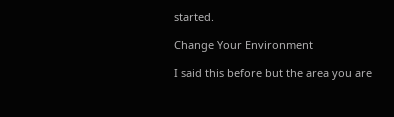started.

Change Your Environment

I said this before but the area you are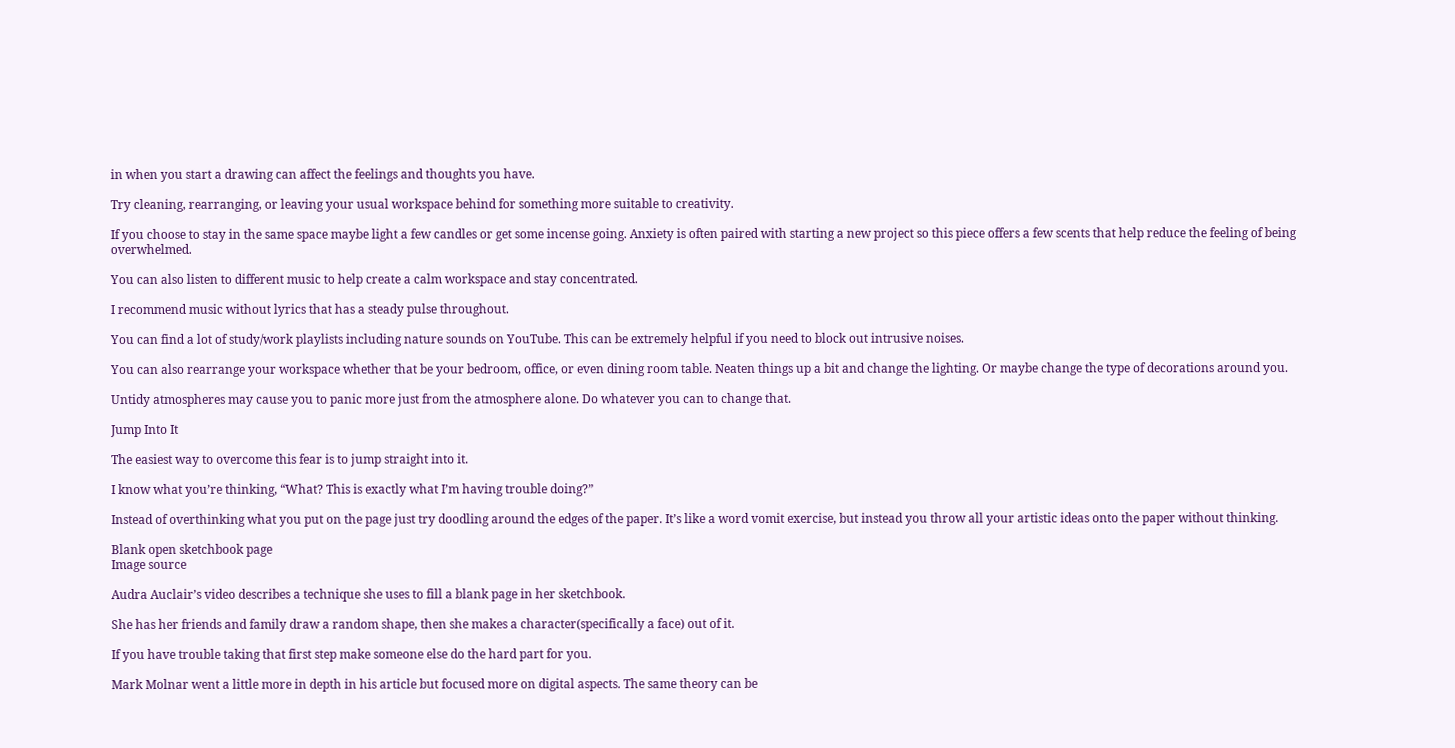in when you start a drawing can affect the feelings and thoughts you have.

Try cleaning, rearranging, or leaving your usual workspace behind for something more suitable to creativity.

If you choose to stay in the same space maybe light a few candles or get some incense going. Anxiety is often paired with starting a new project so this piece offers a few scents that help reduce the feeling of being overwhelmed.

You can also listen to different music to help create a calm workspace and stay concentrated.

I recommend music without lyrics that has a steady pulse throughout.

You can find a lot of study/work playlists including nature sounds on YouTube. This can be extremely helpful if you need to block out intrusive noises.

You can also rearrange your workspace whether that be your bedroom, office, or even dining room table. Neaten things up a bit and change the lighting. Or maybe change the type of decorations around you.

Untidy atmospheres may cause you to panic more just from the atmosphere alone. Do whatever you can to change that.

Jump Into It

The easiest way to overcome this fear is to jump straight into it.

I know what you’re thinking, “What? This is exactly what I’m having trouble doing?”

Instead of overthinking what you put on the page just try doodling around the edges of the paper. It’s like a word vomit exercise, but instead you throw all your artistic ideas onto the paper without thinking.

Blank open sketchbook page
Image source

Audra Auclair’s video describes a technique she uses to fill a blank page in her sketchbook.

She has her friends and family draw a random shape, then she makes a character(specifically a face) out of it.

If you have trouble taking that first step make someone else do the hard part for you.

Mark Molnar went a little more in depth in his article but focused more on digital aspects. The same theory can be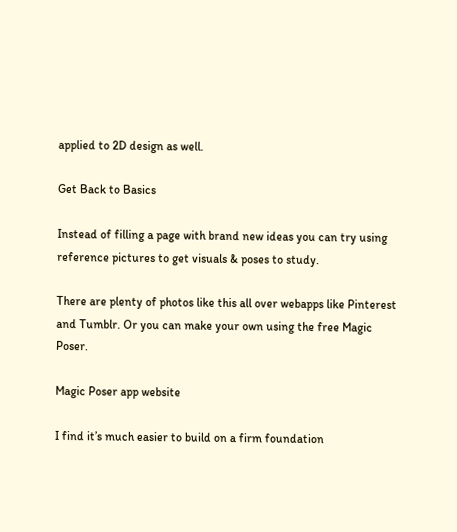applied to 2D design as well.

Get Back to Basics

Instead of filling a page with brand new ideas you can try using reference pictures to get visuals & poses to study.

There are plenty of photos like this all over webapps like Pinterest and Tumblr. Or you can make your own using the free Magic Poser.

Magic Poser app website

I find it’s much easier to build on a firm foundation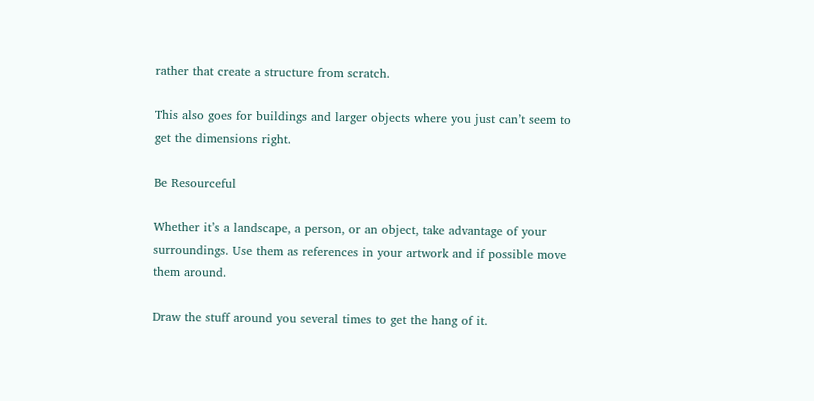rather that create a structure from scratch.

This also goes for buildings and larger objects where you just can’t seem to get the dimensions right.

Be Resourceful

Whether it’s a landscape, a person, or an object, take advantage of your surroundings. Use them as references in your artwork and if possible move them around.

Draw the stuff around you several times to get the hang of it.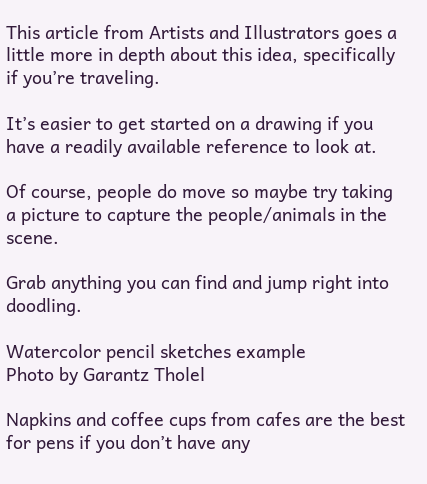This article from Artists and Illustrators goes a little more in depth about this idea, specifically if you’re traveling.

It’s easier to get started on a drawing if you have a readily available reference to look at.

Of course, people do move so maybe try taking a picture to capture the people/animals in the scene.

Grab anything you can find and jump right into doodling.

Watercolor pencil sketches example
Photo by Garantz Tholel

Napkins and coffee cups from cafes are the best for pens if you don’t have any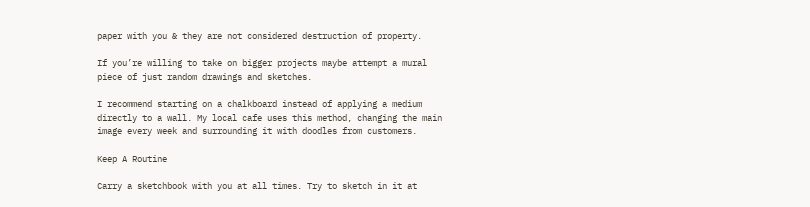paper with you & they are not considered destruction of property.

If you’re willing to take on bigger projects maybe attempt a mural piece of just random drawings and sketches.

I recommend starting on a chalkboard instead of applying a medium directly to a wall. My local cafe uses this method, changing the main image every week and surrounding it with doodles from customers.

Keep A Routine

Carry a sketchbook with you at all times. Try to sketch in it at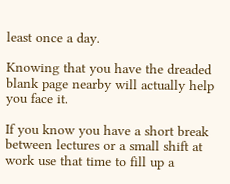least once a day.

Knowing that you have the dreaded blank page nearby will actually help you face it.

If you know you have a short break between lectures or a small shift at work use that time to fill up a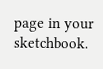page in your sketchbook.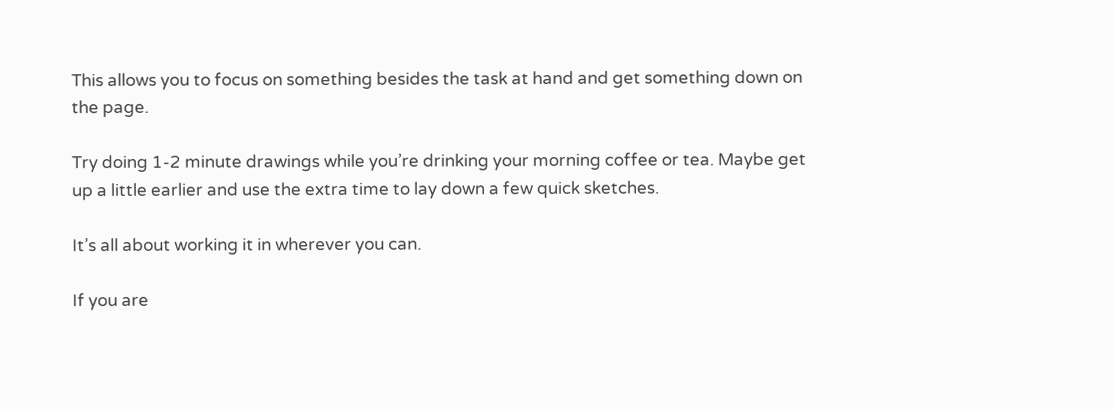This allows you to focus on something besides the task at hand and get something down on the page.

Try doing 1-2 minute drawings while you’re drinking your morning coffee or tea. Maybe get up a little earlier and use the extra time to lay down a few quick sketches.

It’s all about working it in wherever you can.

If you are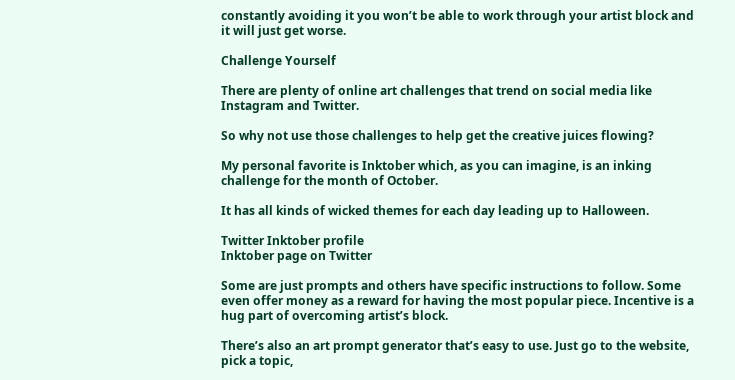constantly avoiding it you won’t be able to work through your artist block and it will just get worse.

Challenge Yourself

There are plenty of online art challenges that trend on social media like Instagram and Twitter.

So why not use those challenges to help get the creative juices flowing?

My personal favorite is Inktober which, as you can imagine, is an inking challenge for the month of October.

It has all kinds of wicked themes for each day leading up to Halloween.

Twitter Inktober profile
Inktober page on Twitter

Some are just prompts and others have specific instructions to follow. Some even offer money as a reward for having the most popular piece. Incentive is a hug part of overcoming artist’s block.

There’s also an art prompt generator that’s easy to use. Just go to the website, pick a topic,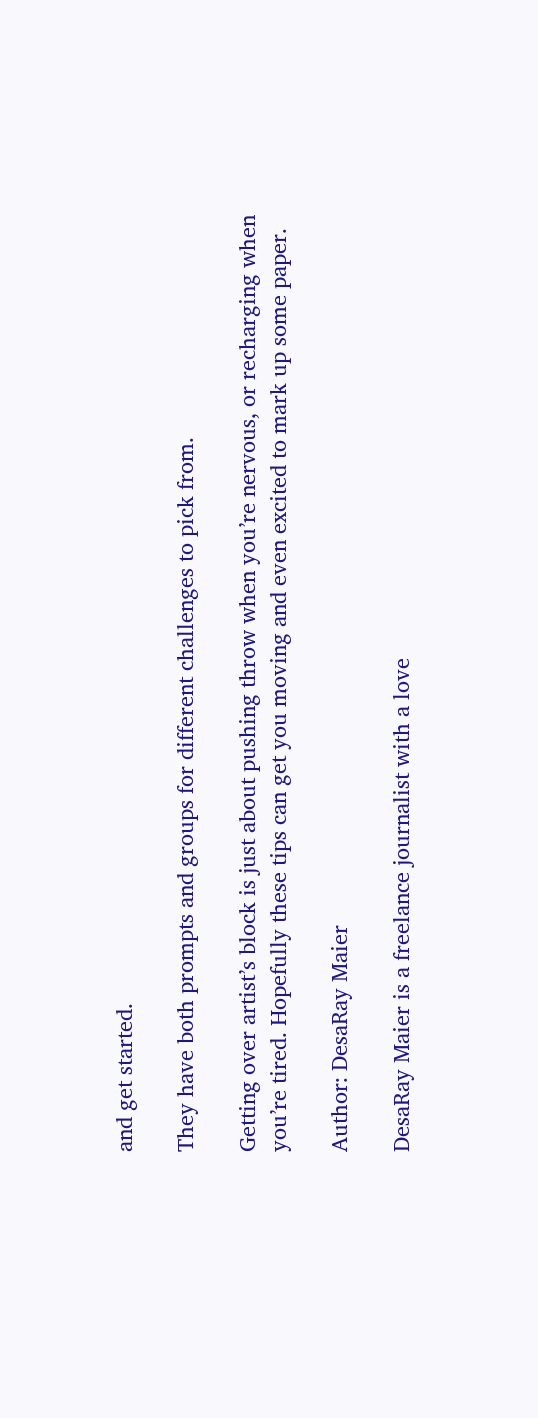and get started.

They have both prompts and groups for different challenges to pick from.

Getting over artist’s block is just about pushing throw when you’re nervous, or recharging when you’re tired. Hopefully these tips can get you moving and even excited to mark up some paper.

Author: DesaRay Maier

DesaRay Maier is a freelance journalist with a love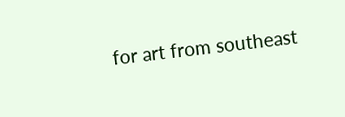for art from southeast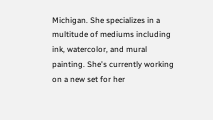Michigan. She specializes in a multitude of mediums including ink, watercolor, and mural painting. She's currently working on a new set for her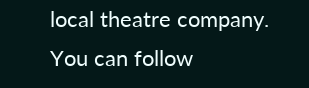local theatre company. You can follow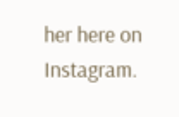her here on Instagram.